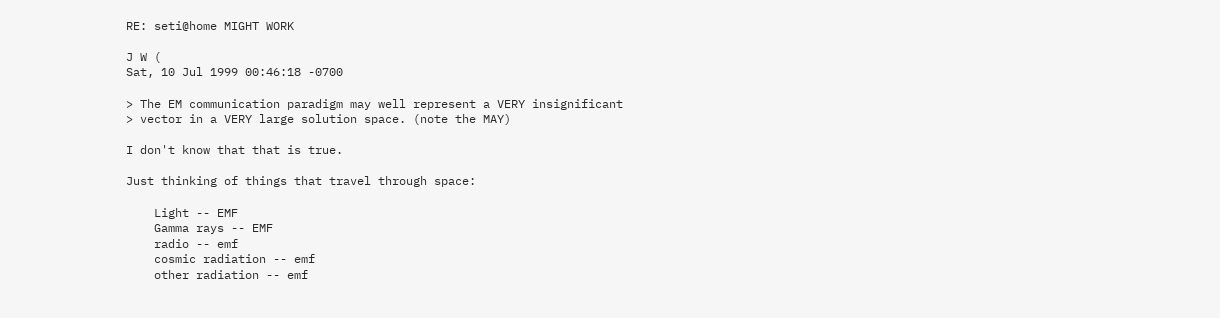RE: seti@home MIGHT WORK

J W (
Sat, 10 Jul 1999 00:46:18 -0700

> The EM communication paradigm may well represent a VERY insignificant
> vector in a VERY large solution space. (note the MAY)

I don't know that that is true.

Just thinking of things that travel through space:

    Light -- EMF
    Gamma rays -- EMF
    radio -- emf
    cosmic radiation -- emf
    other radiation -- emf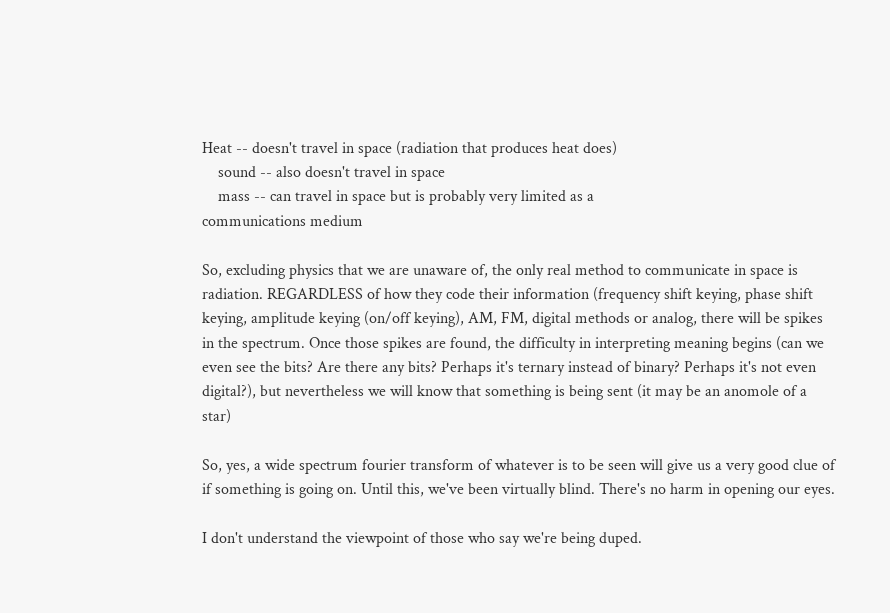Heat -- doesn't travel in space (radiation that produces heat does)
    sound -- also doesn't travel in space
    mass -- can travel in space but is probably very limited as a
communications medium

So, excluding physics that we are unaware of, the only real method to communicate in space is radiation. REGARDLESS of how they code their information (frequency shift keying, phase shift keying, amplitude keying (on/off keying), AM, FM, digital methods or analog, there will be spikes in the spectrum. Once those spikes are found, the difficulty in interpreting meaning begins (can we even see the bits? Are there any bits? Perhaps it's ternary instead of binary? Perhaps it's not even digital?), but nevertheless we will know that something is being sent (it may be an anomole of a star)

So, yes, a wide spectrum fourier transform of whatever is to be seen will give us a very good clue of if something is going on. Until this, we've been virtually blind. There's no harm in opening our eyes.

I don't understand the viewpoint of those who say we're being duped.